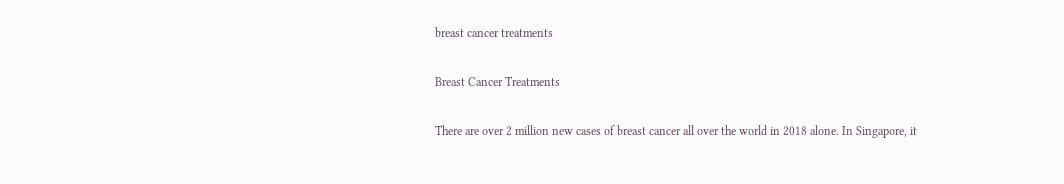breast cancer treatments

Breast Cancer Treatments

There are over 2 million new cases of breast cancer all over the world in 2018 alone. In Singapore, it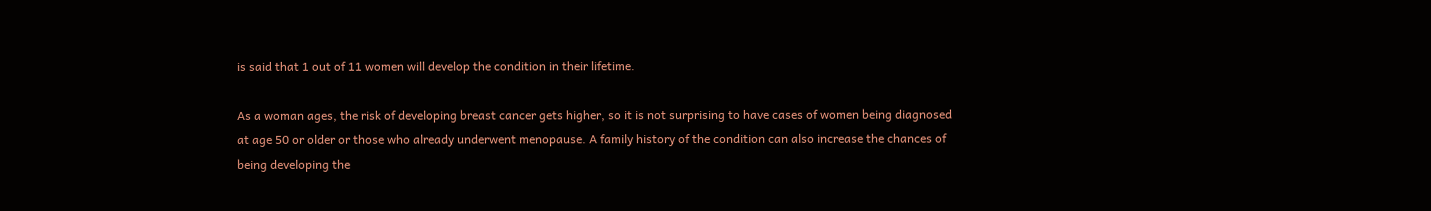is said that 1 out of 11 women will develop the condition in their lifetime.

As a woman ages, the risk of developing breast cancer gets higher, so it is not surprising to have cases of women being diagnosed at age 50 or older or those who already underwent menopause. A family history of the condition can also increase the chances of being developing the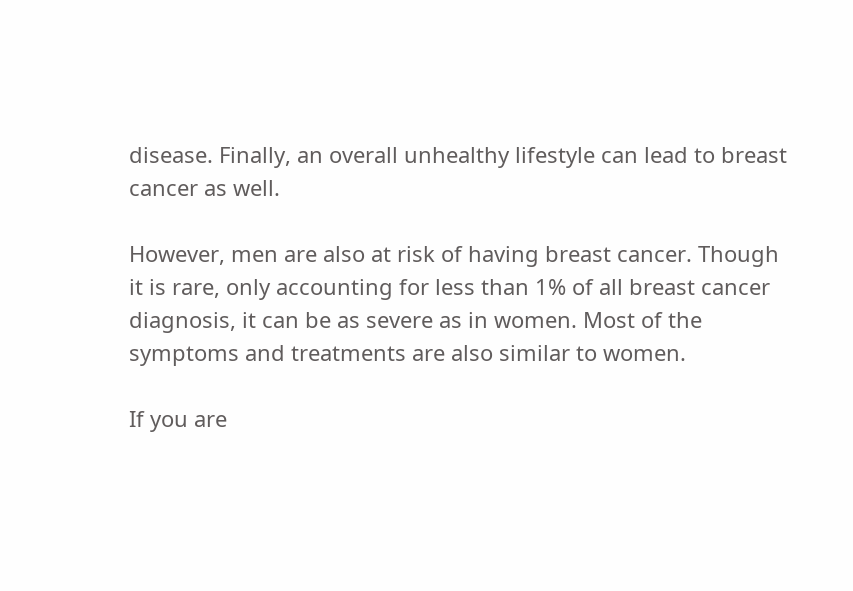disease. Finally, an overall unhealthy lifestyle can lead to breast cancer as well.

However, men are also at risk of having breast cancer. Though it is rare, only accounting for less than 1% of all breast cancer diagnosis, it can be as severe as in women. Most of the symptoms and treatments are also similar to women.

If you are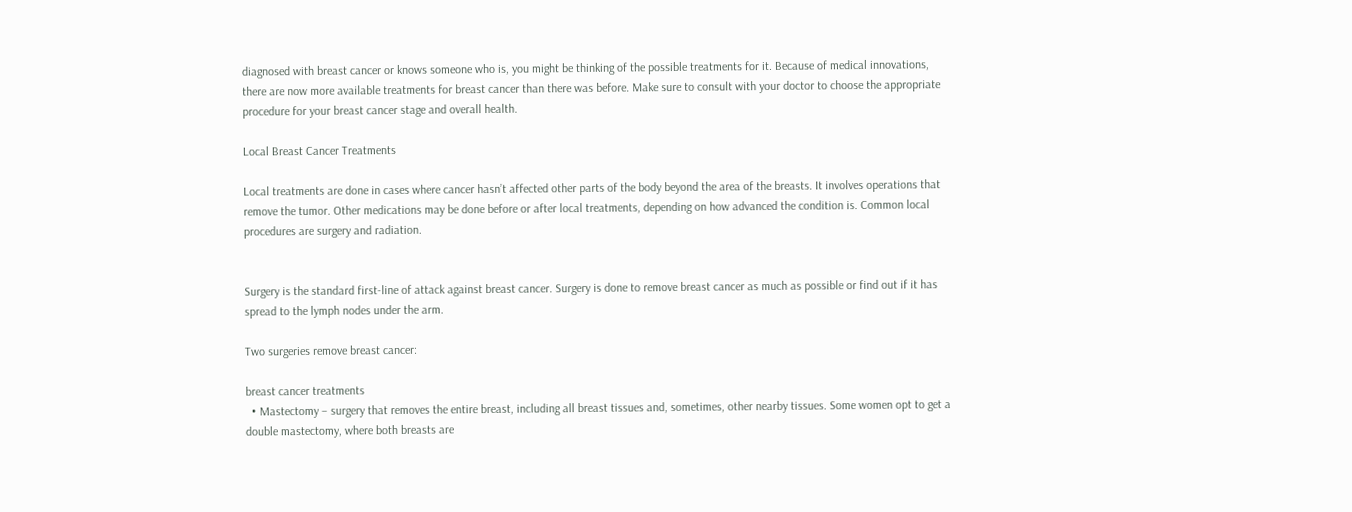diagnosed with breast cancer or knows someone who is, you might be thinking of the possible treatments for it. Because of medical innovations, there are now more available treatments for breast cancer than there was before. Make sure to consult with your doctor to choose the appropriate procedure for your breast cancer stage and overall health.

Local Breast Cancer Treatments

Local treatments are done in cases where cancer hasn’t affected other parts of the body beyond the area of the breasts. It involves operations that remove the tumor. Other medications may be done before or after local treatments, depending on how advanced the condition is. Common local procedures are surgery and radiation.


Surgery is the standard first-line of attack against breast cancer. Surgery is done to remove breast cancer as much as possible or find out if it has spread to the lymph nodes under the arm.

Two surgeries remove breast cancer:

breast cancer treatments
  • Mastectomy – surgery that removes the entire breast, including all breast tissues and, sometimes, other nearby tissues. Some women opt to get a double mastectomy, where both breasts are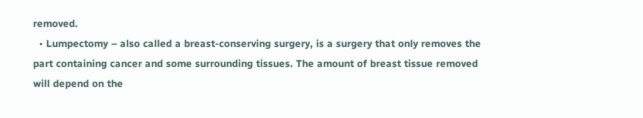removed.
  • Lumpectomy – also called a breast-conserving surgery, is a surgery that only removes the part containing cancer and some surrounding tissues. The amount of breast tissue removed will depend on the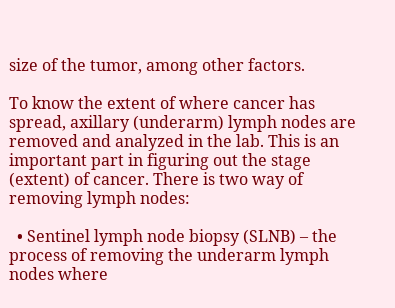size of the tumor, among other factors.

To know the extent of where cancer has spread, axillary (underarm) lymph nodes are removed and analyzed in the lab. This is an important part in figuring out the stage (extent) of cancer. There is two way of removing lymph nodes:

  • Sentinel lymph node biopsy (SLNB) – the process of removing the underarm lymph nodes where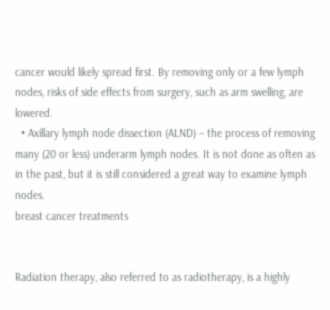cancer would likely spread first. By removing only or a few lymph nodes, risks of side effects from surgery, such as arm swelling, are lowered.
  • Axillary lymph node dissection (ALND) – the process of removing many (20 or less) underarm lymph nodes. It is not done as often as in the past, but it is still considered a great way to examine lymph nodes.
breast cancer treatments


Radiation therapy, also referred to as radiotherapy, is a highly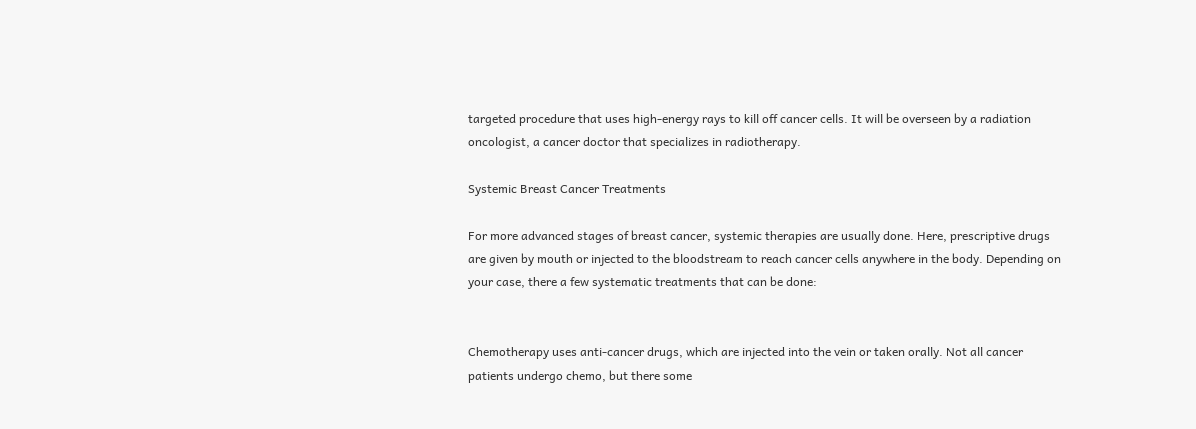targeted procedure that uses high-energy rays to kill off cancer cells. It will be overseen by a radiation oncologist, a cancer doctor that specializes in radiotherapy.

Systemic Breast Cancer Treatments

For more advanced stages of breast cancer, systemic therapies are usually done. Here, prescriptive drugs are given by mouth or injected to the bloodstream to reach cancer cells anywhere in the body. Depending on your case, there a few systematic treatments that can be done:


Chemotherapy uses anti-cancer drugs, which are injected into the vein or taken orally. Not all cancer patients undergo chemo, but there some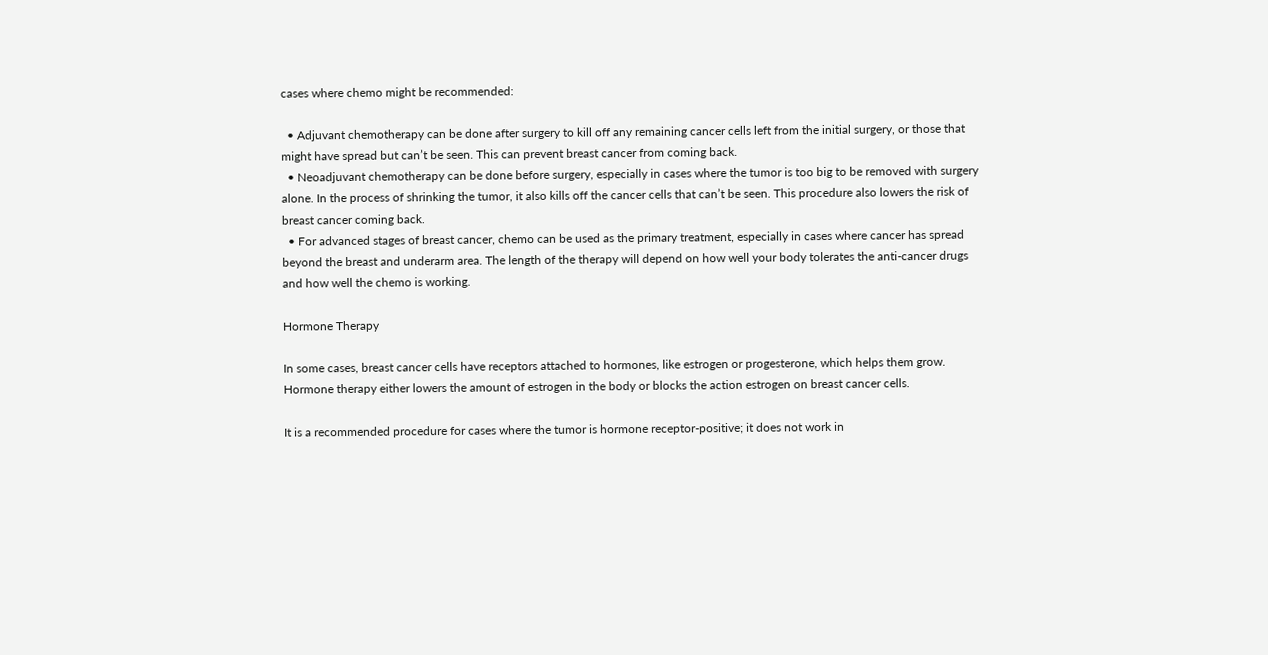cases where chemo might be recommended:

  • Adjuvant chemotherapy can be done after surgery to kill off any remaining cancer cells left from the initial surgery, or those that might have spread but can’t be seen. This can prevent breast cancer from coming back.
  • Neoadjuvant chemotherapy can be done before surgery, especially in cases where the tumor is too big to be removed with surgery alone. In the process of shrinking the tumor, it also kills off the cancer cells that can’t be seen. This procedure also lowers the risk of breast cancer coming back.
  • For advanced stages of breast cancer, chemo can be used as the primary treatment, especially in cases where cancer has spread beyond the breast and underarm area. The length of the therapy will depend on how well your body tolerates the anti-cancer drugs and how well the chemo is working.

Hormone Therapy

In some cases, breast cancer cells have receptors attached to hormones, like estrogen or progesterone, which helps them grow. Hormone therapy either lowers the amount of estrogen in the body or blocks the action estrogen on breast cancer cells.

It is a recommended procedure for cases where the tumor is hormone receptor-positive; it does not work in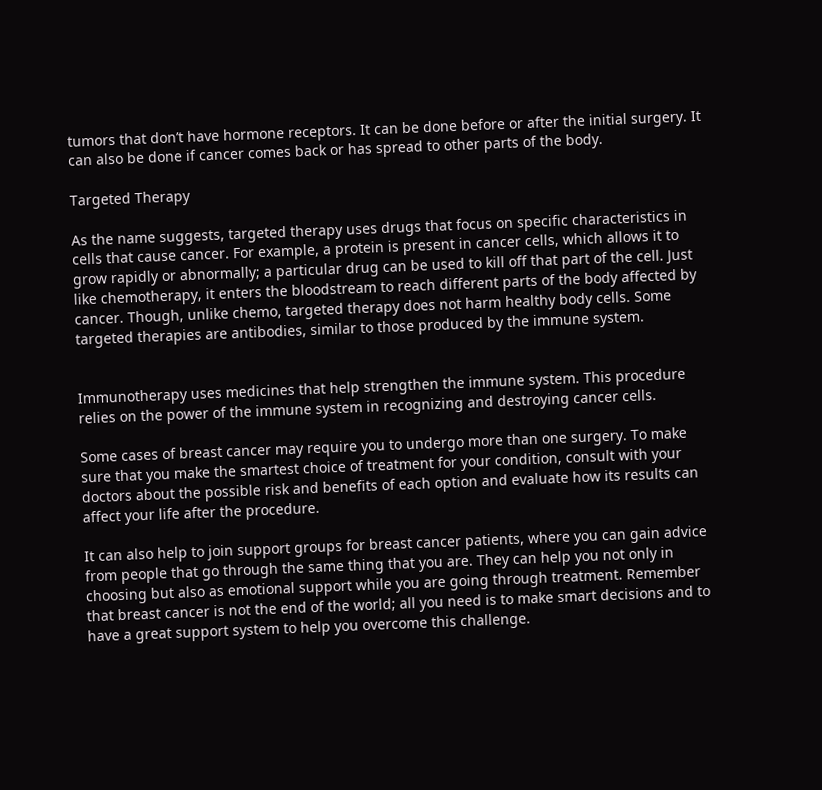tumors that don’t have hormone receptors. It can be done before or after the initial surgery. It can also be done if cancer comes back or has spread to other parts of the body.

Targeted Therapy

As the name suggests, targeted therapy uses drugs that focus on specific characteristics in cells that cause cancer. For example, a protein is present in cancer cells, which allows it to grow rapidly or abnormally; a particular drug can be used to kill off that part of the cell. Just like chemotherapy, it enters the bloodstream to reach different parts of the body affected by cancer. Though, unlike chemo, targeted therapy does not harm healthy body cells. Some targeted therapies are antibodies, similar to those produced by the immune system.


Immunotherapy uses medicines that help strengthen the immune system. This procedure relies on the power of the immune system in recognizing and destroying cancer cells.

Some cases of breast cancer may require you to undergo more than one surgery. To make sure that you make the smartest choice of treatment for your condition, consult with your doctors about the possible risk and benefits of each option and evaluate how its results can affect your life after the procedure.

It can also help to join support groups for breast cancer patients, where you can gain advice from people that go through the same thing that you are. They can help you not only in choosing but also as emotional support while you are going through treatment. Remember that breast cancer is not the end of the world; all you need is to make smart decisions and to have a great support system to help you overcome this challenge.